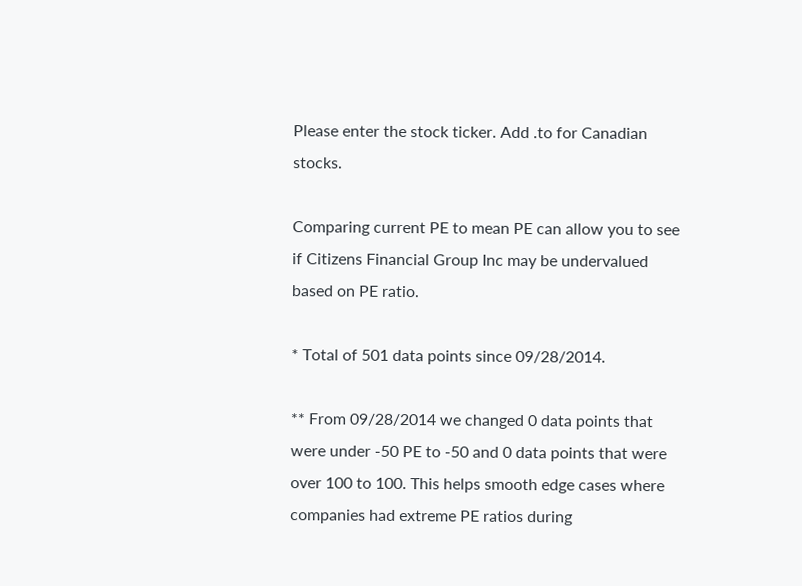Please enter the stock ticker. Add .to for Canadian stocks.

Comparing current PE to mean PE can allow you to see if Citizens Financial Group Inc may be undervalued based on PE ratio.

* Total of 501 data points since 09/28/2014.

** From 09/28/2014 we changed 0 data points that were under -50 PE to -50 and 0 data points that were over 100 to 100. This helps smooth edge cases where companies had extreme PE ratios during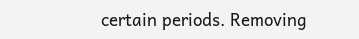certain periods. Removing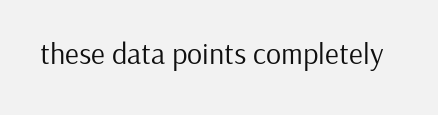these data points completely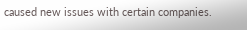caused new issues with certain companies.